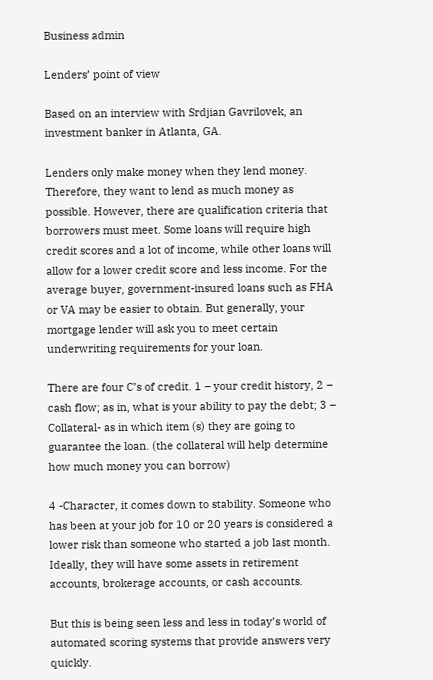Business admin

Lenders’ point of view

Based on an interview with Srdjian Gavrilovek, an investment banker in Atlanta, GA.

Lenders only make money when they lend money. Therefore, they want to lend as much money as possible. However, there are qualification criteria that borrowers must meet. Some loans will require high credit scores and a lot of income, while other loans will allow for a lower credit score and less income. For the average buyer, government-insured loans such as FHA or VA may be easier to obtain. But generally, your mortgage lender will ask you to meet certain underwriting requirements for your loan.

There are four C’s of credit. 1 – your credit history, 2 – cash flow; as in, what is your ability to pay the debt; 3 – Collateral- as in which item (s) they are going to guarantee the loan. (the collateral will help determine how much money you can borrow)

4 -Character, it comes down to stability. Someone who has been at your job for 10 or 20 years is considered a lower risk than someone who started a job last month. Ideally, they will have some assets in retirement accounts, brokerage accounts, or cash accounts.

But this is being seen less and less in today’s world of automated scoring systems that provide answers very quickly.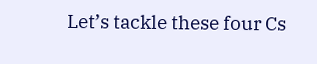Let’s tackle these four Cs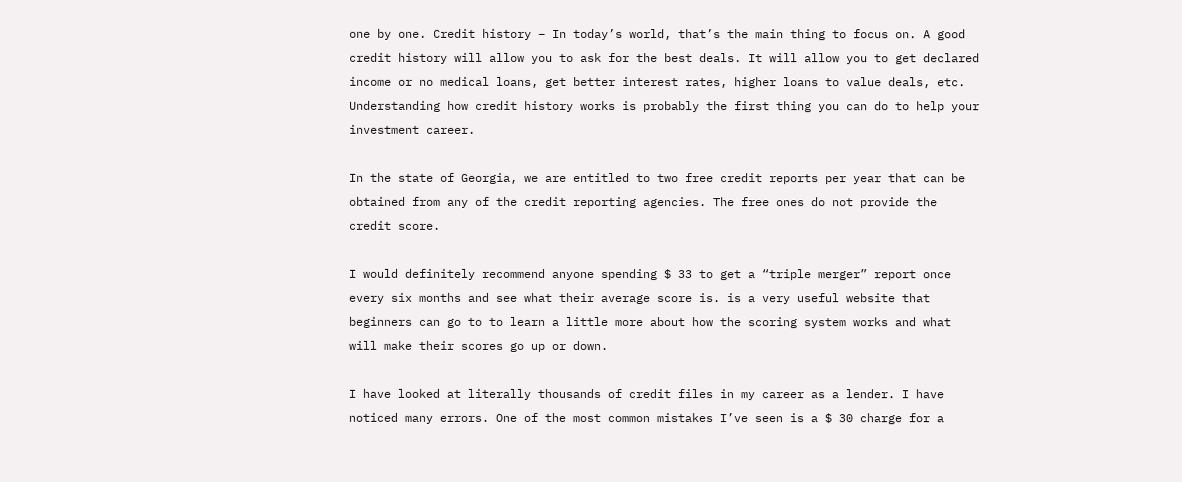one by one. Credit history – In today’s world, that’s the main thing to focus on. A good credit history will allow you to ask for the best deals. It will allow you to get declared income or no medical loans, get better interest rates, higher loans to value deals, etc. Understanding how credit history works is probably the first thing you can do to help your investment career.

In the state of Georgia, we are entitled to two free credit reports per year that can be obtained from any of the credit reporting agencies. The free ones do not provide the credit score.

I would definitely recommend anyone spending $ 33 to get a “triple merger” report once every six months and see what their average score is. is a very useful website that beginners can go to to learn a little more about how the scoring system works and what will make their scores go up or down.

I have looked at literally thousands of credit files in my career as a lender. I have noticed many errors. One of the most common mistakes I’ve seen is a $ 30 charge for a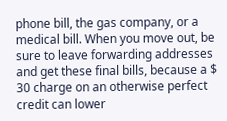phone bill, the gas company, or a medical bill. When you move out, be sure to leave forwarding addresses and get these final bills, because a $ 30 charge on an otherwise perfect credit can lower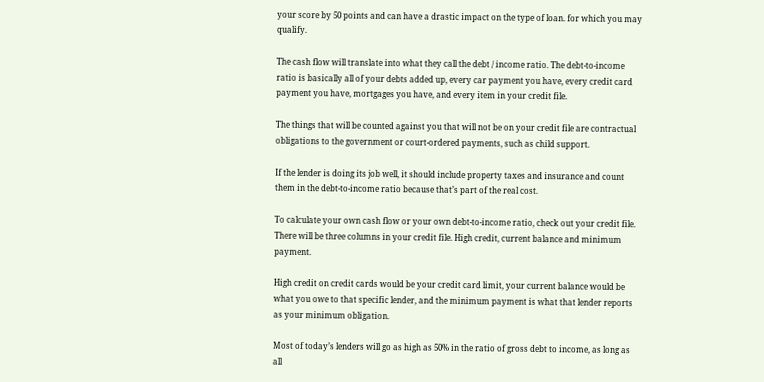your score by 50 points and can have a drastic impact on the type of loan. for which you may qualify.

The cash flow will translate into what they call the debt / income ratio. The debt-to-income ratio is basically all of your debts added up, every car payment you have, every credit card payment you have, mortgages you have, and every item in your credit file.

The things that will be counted against you that will not be on your credit file are contractual obligations to the government or court-ordered payments, such as child support.

If the lender is doing its job well, it should include property taxes and insurance and count them in the debt-to-income ratio because that’s part of the real cost.

To calculate your own cash flow or your own debt-to-income ratio, check out your credit file. There will be three columns in your credit file. High credit, current balance and minimum payment.

High credit on credit cards would be your credit card limit, your current balance would be what you owe to that specific lender, and the minimum payment is what that lender reports as your minimum obligation.

Most of today’s lenders will go as high as 50% in the ratio of gross debt to income, as long as all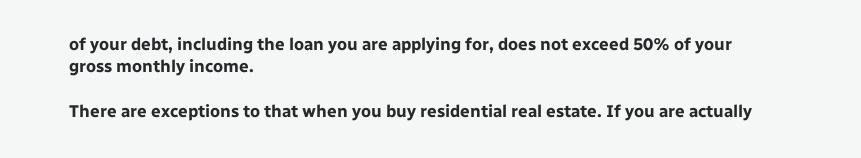of your debt, including the loan you are applying for, does not exceed 50% of your gross monthly income.

There are exceptions to that when you buy residential real estate. If you are actually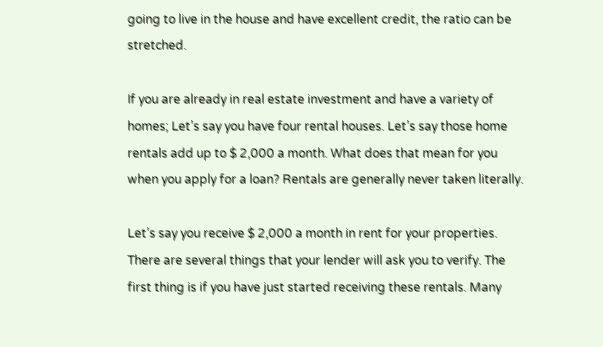going to live in the house and have excellent credit, the ratio can be stretched.

If you are already in real estate investment and have a variety of homes; Let’s say you have four rental houses. Let’s say those home rentals add up to $ 2,000 a month. What does that mean for you when you apply for a loan? Rentals are generally never taken literally.

Let’s say you receive $ 2,000 a month in rent for your properties. There are several things that your lender will ask you to verify. The first thing is if you have just started receiving these rentals. Many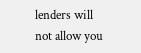lenders will not allow you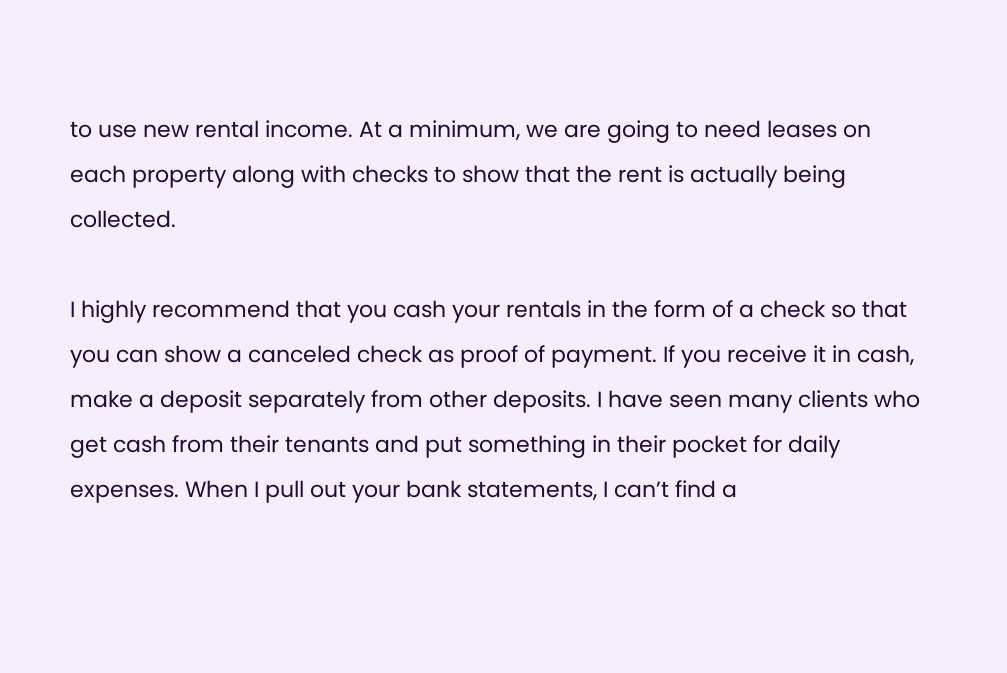to use new rental income. At a minimum, we are going to need leases on each property along with checks to show that the rent is actually being collected.

I highly recommend that you cash your rentals in the form of a check so that you can show a canceled check as proof of payment. If you receive it in cash, make a deposit separately from other deposits. I have seen many clients who get cash from their tenants and put something in their pocket for daily expenses. When I pull out your bank statements, I can’t find a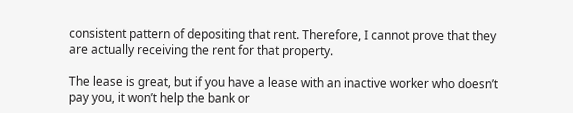consistent pattern of depositing that rent. Therefore, I cannot prove that they are actually receiving the rent for that property.

The lease is great, but if you have a lease with an inactive worker who doesn’t pay you, it won’t help the bank or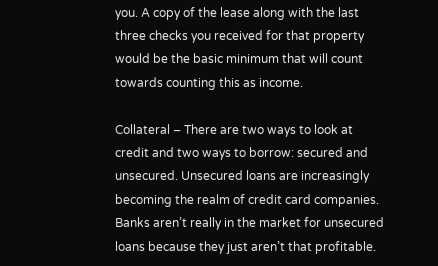you. A copy of the lease along with the last three checks you received for that property would be the basic minimum that will count towards counting this as income.

Collateral – There are two ways to look at credit and two ways to borrow: secured and unsecured. Unsecured loans are increasingly becoming the realm of credit card companies. Banks aren’t really in the market for unsecured loans because they just aren’t that profitable.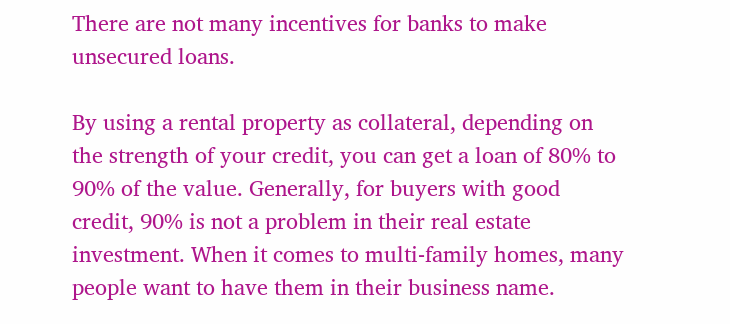There are not many incentives for banks to make unsecured loans.

By using a rental property as collateral, depending on the strength of your credit, you can get a loan of 80% to 90% of the value. Generally, for buyers with good credit, 90% is not a problem in their real estate investment. When it comes to multi-family homes, many people want to have them in their business name.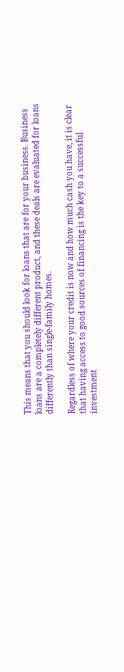This means that you should look for loans that are for your business. Business loans are a completely different product, and these deals are evaluated for loans differently than single-family homes.

Regardless of where your credit is now and how much cash you have, it is clear that having access to good sources of financing is the key to a successful investment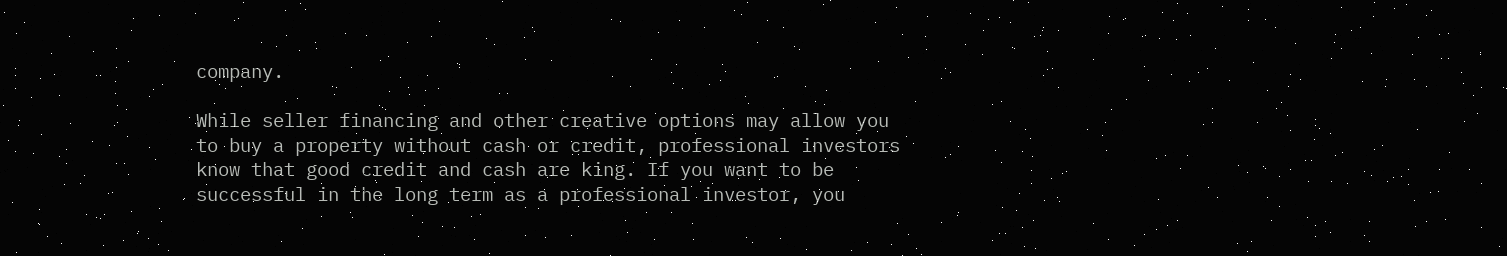company.

While seller financing and other creative options may allow you to buy a property without cash or credit, professional investors know that good credit and cash are king. If you want to be successful in the long term as a professional investor, you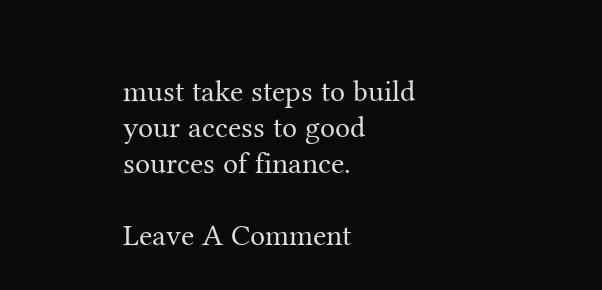must take steps to build your access to good sources of finance.

Leave A Comment